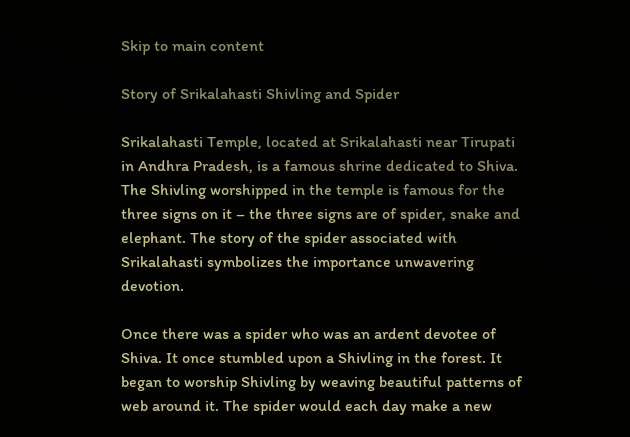Skip to main content

Story of Srikalahasti Shivling and Spider

Srikalahasti Temple, located at Srikalahasti near Tirupati in Andhra Pradesh, is a famous shrine dedicated to Shiva. The Shivling worshipped in the temple is famous for the three signs on it – the three signs are of spider, snake and elephant. The story of the spider associated with Srikalahasti symbolizes the importance unwavering devotion.

Once there was a spider who was an ardent devotee of Shiva. It once stumbled upon a Shivling in the forest. It began to worship Shivling by weaving beautiful patterns of web around it. The spider would each day make a new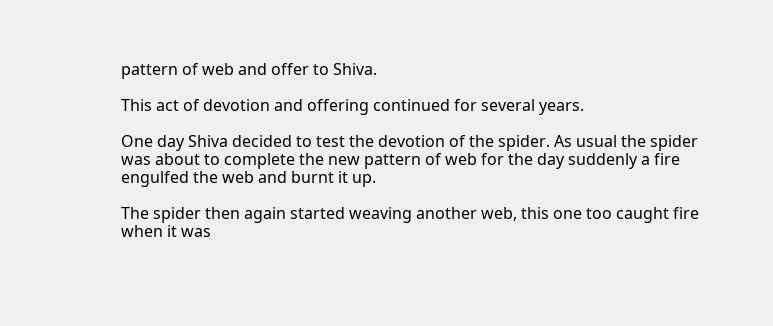pattern of web and offer to Shiva.

This act of devotion and offering continued for several years.

One day Shiva decided to test the devotion of the spider. As usual the spider was about to complete the new pattern of web for the day suddenly a fire engulfed the web and burnt it up.

The spider then again started weaving another web, this one too caught fire when it was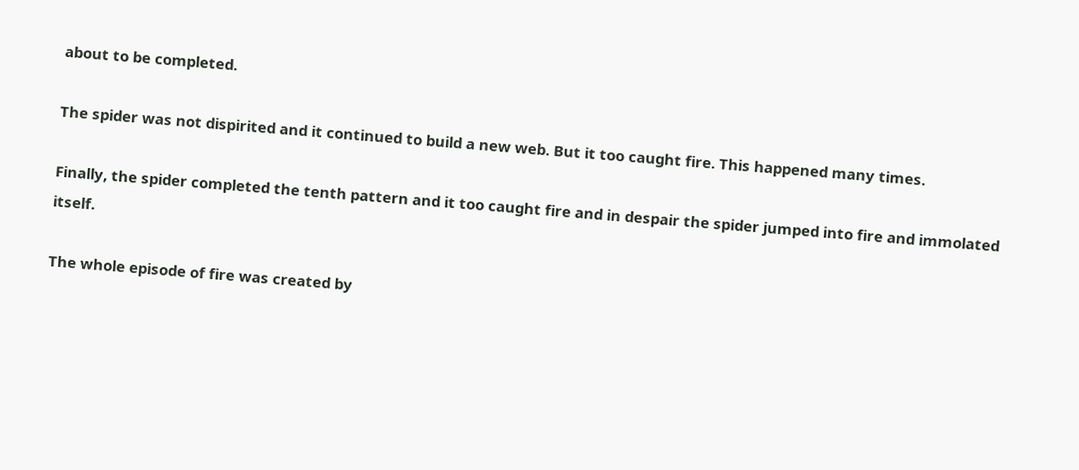about to be completed.

The spider was not dispirited and it continued to build a new web. But it too caught fire. This happened many times.

Finally, the spider completed the tenth pattern and it too caught fire and in despair the spider jumped into fire and immolated itself.

The whole episode of fire was created by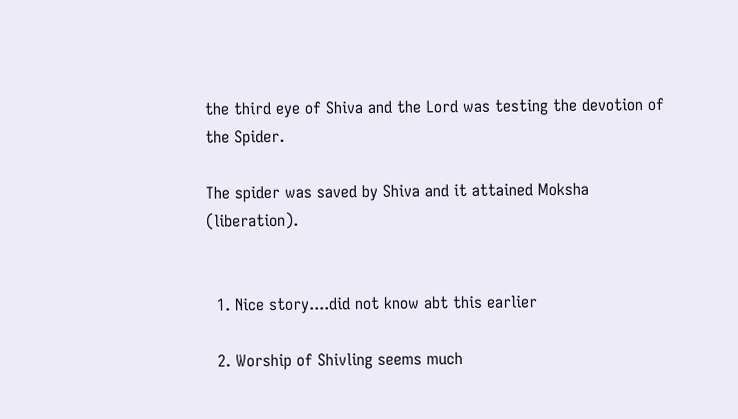the third eye of Shiva and the Lord was testing the devotion of the Spider.

The spider was saved by Shiva and it attained Moksha (liberation).


  1. Nice story....did not know abt this earlier

  2. Worship of Shivling seems much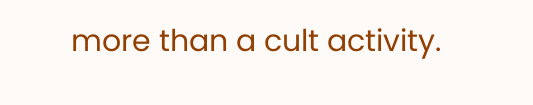more than a cult activity.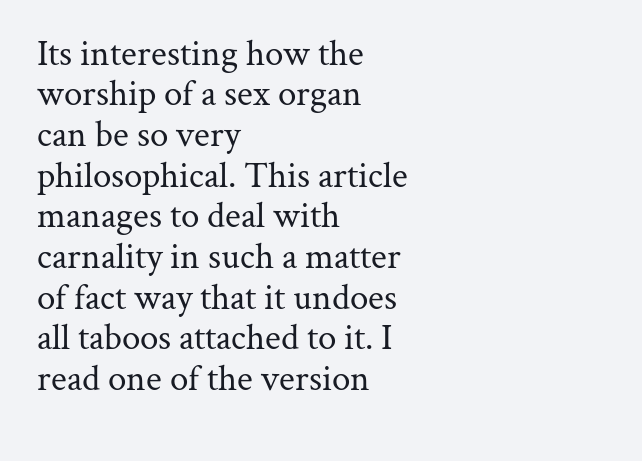Its interesting how the worship of a sex organ can be so very philosophical. This article manages to deal with carnality in such a matter of fact way that it undoes all taboos attached to it. I read one of the version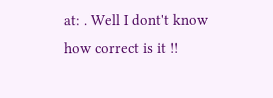at: . Well I dont't know how correct is it !!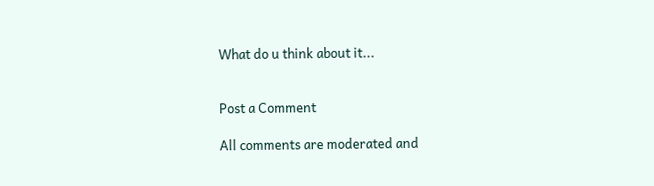What do u think about it...


Post a Comment

All comments are moderated and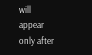will appear only after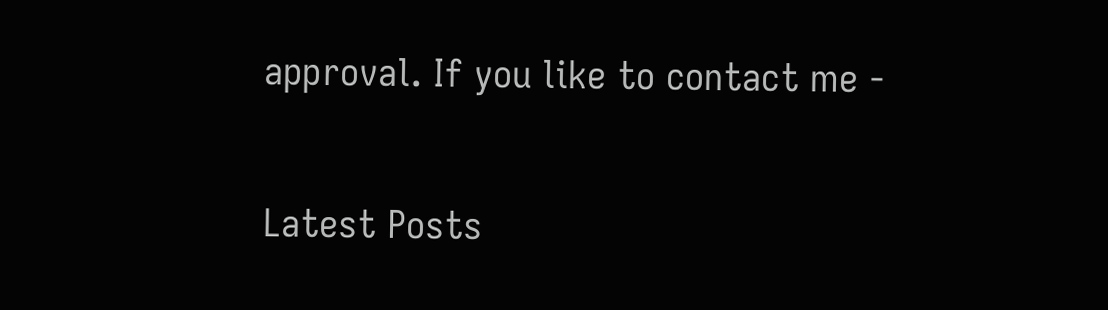approval. If you like to contact me -

Latest Posts